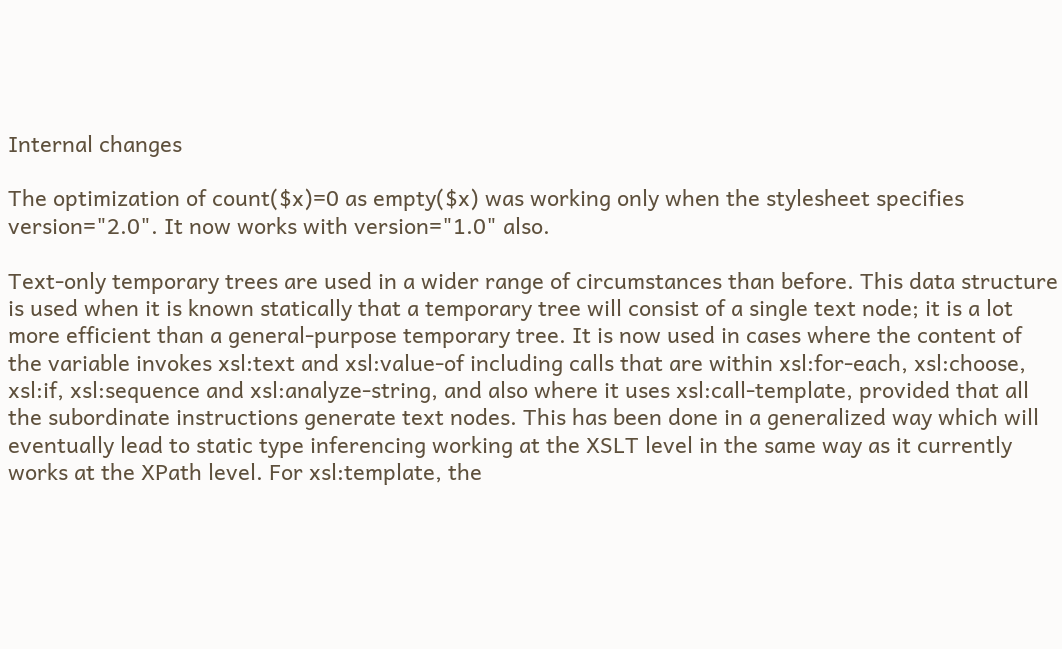Internal changes

The optimization of count($x)=0 as empty($x) was working only when the stylesheet specifies version="2.0". It now works with version="1.0" also.

Text-only temporary trees are used in a wider range of circumstances than before. This data structure is used when it is known statically that a temporary tree will consist of a single text node; it is a lot more efficient than a general-purpose temporary tree. It is now used in cases where the content of the variable invokes xsl:text and xsl:value-of including calls that are within xsl:for-each, xsl:choose, xsl:if, xsl:sequence and xsl:analyze-string, and also where it uses xsl:call-template, provided that all the subordinate instructions generate text nodes. This has been done in a generalized way which will eventually lead to static type inferencing working at the XSLT level in the same way as it currently works at the XPath level. For xsl:template, the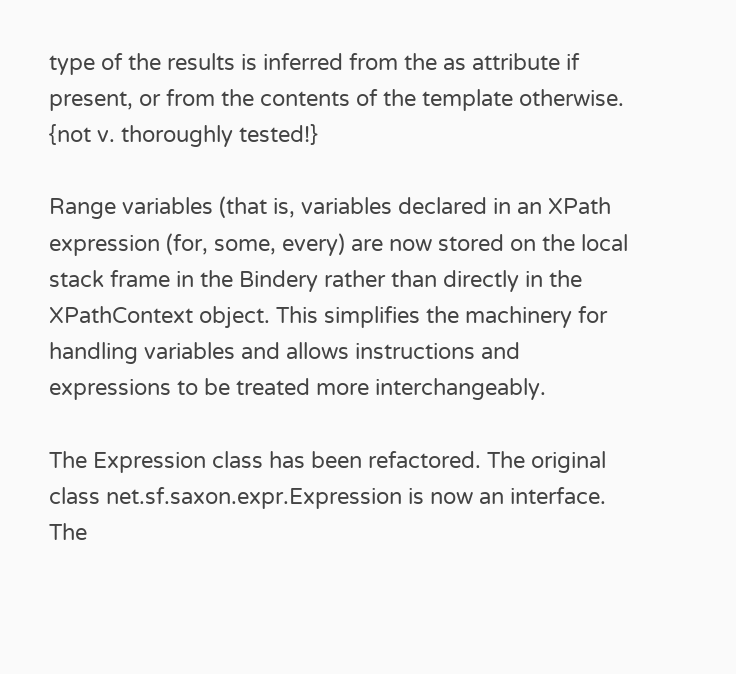type of the results is inferred from the as attribute if present, or from the contents of the template otherwise. {not v. thoroughly tested!}

Range variables (that is, variables declared in an XPath expression (for, some, every) are now stored on the local stack frame in the Bindery rather than directly in the XPathContext object. This simplifies the machinery for handling variables and allows instructions and expressions to be treated more interchangeably.

The Expression class has been refactored. The original class net.sf.saxon.expr.Expression is now an interface. The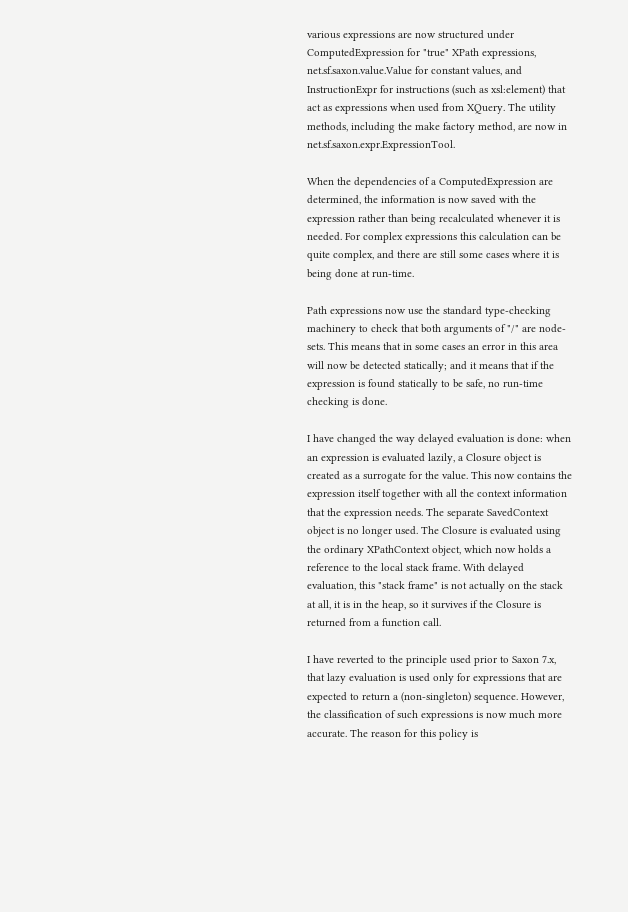various expressions are now structured under ComputedExpression for "true" XPath expressions, net.sf.saxon.value.Value for constant values, and InstructionExpr for instructions (such as xsl:element) that act as expressions when used from XQuery. The utility methods, including the make factory method, are now in net.sf.saxon.expr.ExpressionTool.

When the dependencies of a ComputedExpression are determined, the information is now saved with the expression rather than being recalculated whenever it is needed. For complex expressions this calculation can be quite complex, and there are still some cases where it is being done at run-time.

Path expressions now use the standard type-checking machinery to check that both arguments of "/" are node-sets. This means that in some cases an error in this area will now be detected statically; and it means that if the expression is found statically to be safe, no run-time checking is done.

I have changed the way delayed evaluation is done: when an expression is evaluated lazily, a Closure object is created as a surrogate for the value. This now contains the expression itself together with all the context information that the expression needs. The separate SavedContext object is no longer used. The Closure is evaluated using the ordinary XPathContext object, which now holds a reference to the local stack frame. With delayed evaluation, this "stack frame" is not actually on the stack at all, it is in the heap, so it survives if the Closure is returned from a function call.

I have reverted to the principle used prior to Saxon 7.x, that lazy evaluation is used only for expressions that are expected to return a (non-singleton) sequence. However, the classification of such expressions is now much more accurate. The reason for this policy is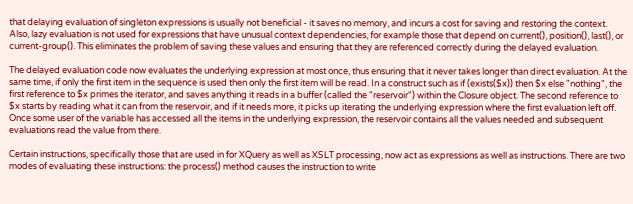that delaying evaluation of singleton expressions is usually not beneficial - it saves no memory, and incurs a cost for saving and restoring the context. Also, lazy evaluation is not used for expressions that have unusual context dependencies, for example those that depend on current(), position(), last(), or current-group(). This eliminates the problem of saving these values and ensuring that they are referenced correctly during the delayed evaluation.

The delayed evaluation code now evaluates the underlying expression at most once, thus ensuring that it never takes longer than direct evaluation. At the same time, if only the first item in the sequence is used then only the first item will be read. In a construct such as if (exists($x)) then $x else "nothing", the first reference to $x primes the iterator, and saves anything it reads in a buffer (called the "reservoir") within the Closure object. The second reference to $x starts by reading what it can from the reservoir, and if it needs more, it picks up iterating the underlying expression where the first evaluation left off. Once some user of the variable has accessed all the items in the underlying expression, the reservoir contains all the values needed and subsequent evaluations read the value from there.

Certain instructions, specifically those that are used in for XQuery as well as XSLT processing, now act as expressions as well as instructions. There are two modes of evaluating these instructions: the process() method causes the instruction to write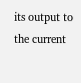its output to the current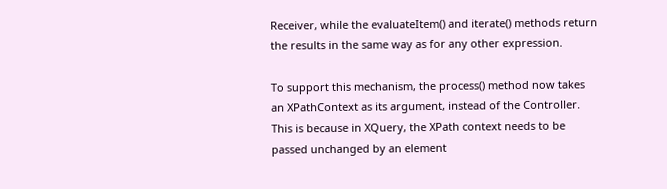Receiver, while the evaluateItem() and iterate() methods return the results in the same way as for any other expression.

To support this mechanism, the process() method now takes an XPathContext as its argument, instead of the Controller. This is because in XQuery, the XPath context needs to be passed unchanged by an element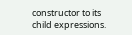constructor to its child expressions.